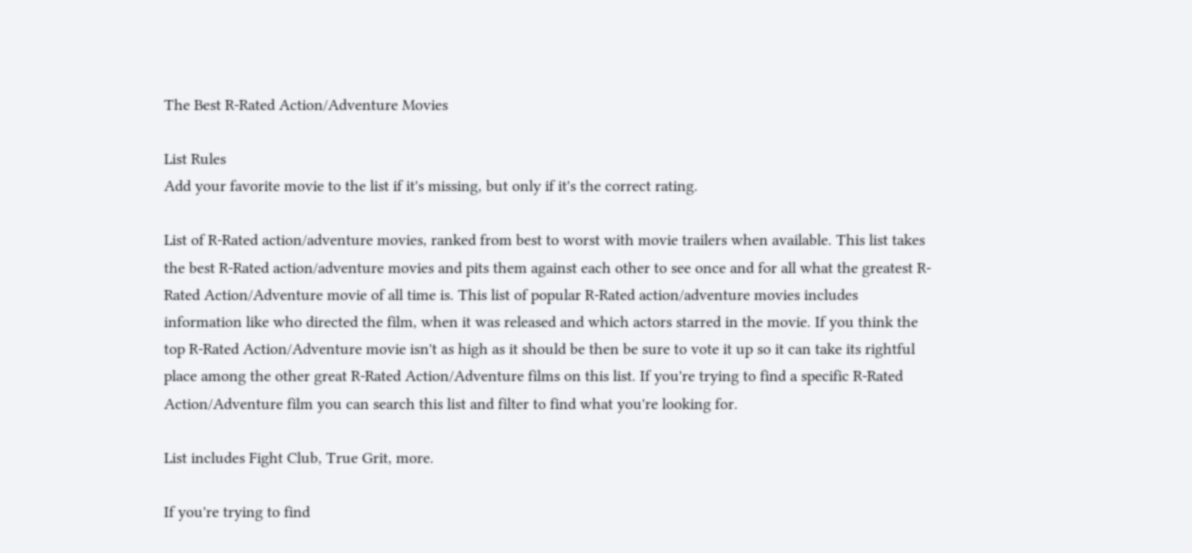The Best R-Rated Action/Adventure Movies

List Rules
Add your favorite movie to the list if it's missing, but only if it's the correct rating.

List of R-Rated action/adventure movies, ranked from best to worst with movie trailers when available. This list takes the best R-Rated action/adventure movies and pits them against each other to see once and for all what the greatest R-Rated Action/Adventure movie of all time is. This list of popular R-Rated action/adventure movies includes information like who directed the film, when it was released and which actors starred in the movie. If you think the top R-Rated Action/Adventure movie isn't as high as it should be then be sure to vote it up so it can take its rightful place among the other great R-Rated Action/Adventure films on this list. If you're trying to find a specific R-Rated Action/Adventure film you can search this list and filter to find what you're looking for.

List includes Fight Club, True Grit, more.

If you're trying to find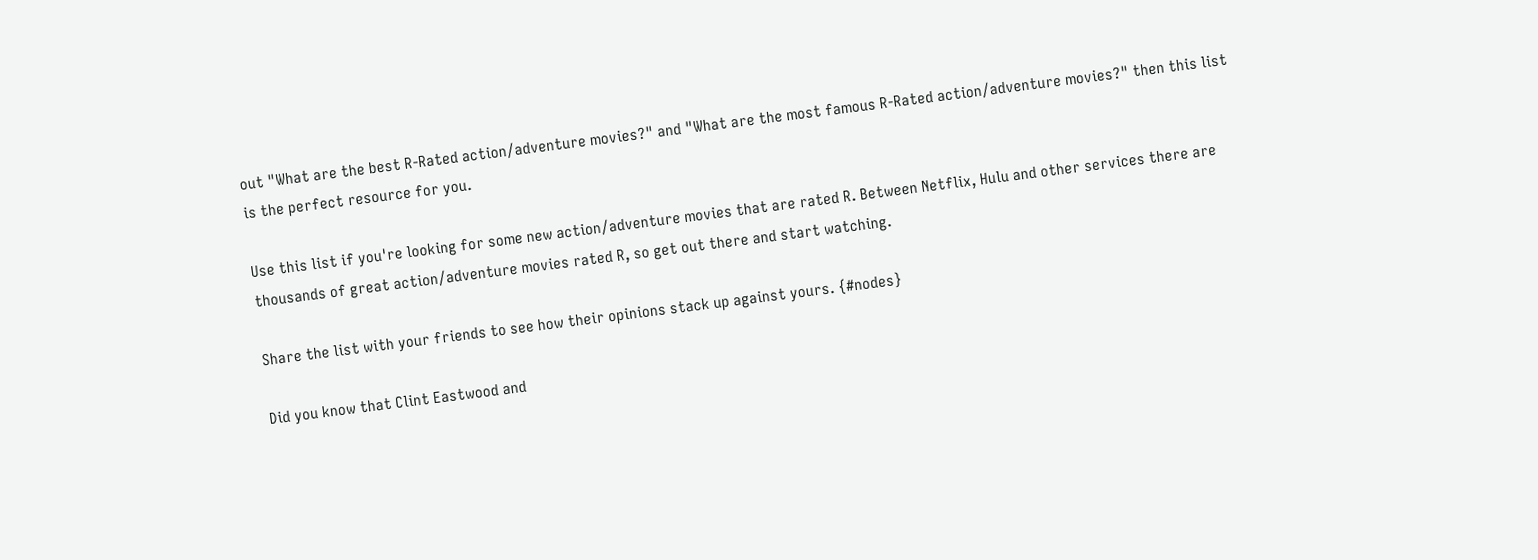out "What are the best R-Rated action/adventure movies?" and "What are the most famous R-Rated action/adventure movies?" then this list is the perfect resource for you.

Use this list if you're looking for some new action/adventure movies that are rated R. Between Netflix, Hulu and other services there are thousands of great action/adventure movies rated R, so get out there and start watching.

Share the list with your friends to see how their opinions stack up against yours. {#nodes}

Did you know that Clint Eastwood and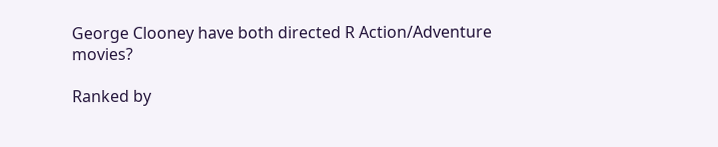George Clooney have both directed R Action/Adventure movies?

Ranked by